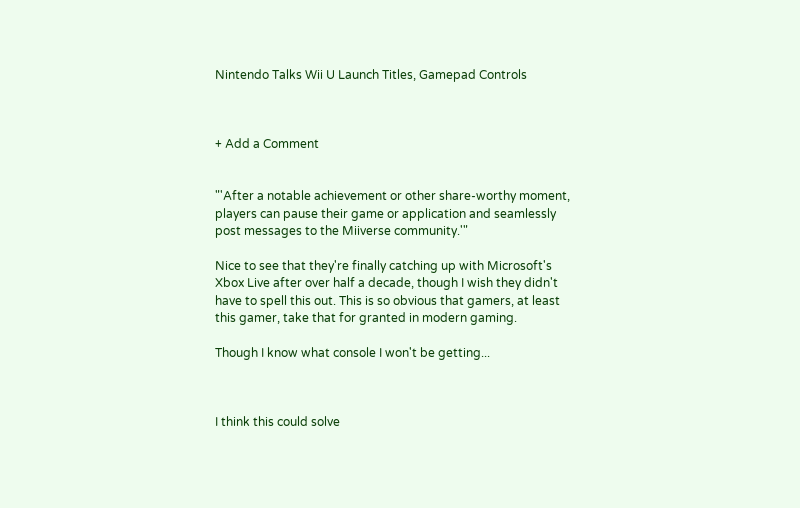Nintendo Talks Wii U Launch Titles, Gamepad Controls



+ Add a Comment


"'After a notable achievement or other share-worthy moment, players can pause their game or application and seamlessly post messages to the Miiverse community.'"

Nice to see that they're finally catching up with Microsoft's Xbox Live after over half a decade, though I wish they didn't have to spell this out. This is so obvious that gamers, at least this gamer, take that for granted in modern gaming.

Though I know what console I won't be getting...



I think this could solve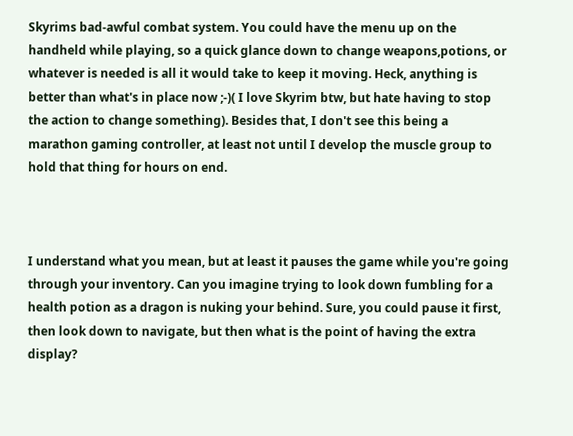Skyrims bad-awful combat system. You could have the menu up on the handheld while playing, so a quick glance down to change weapons,potions, or whatever is needed is all it would take to keep it moving. Heck, anything is better than what's in place now ;-)( I love Skyrim btw, but hate having to stop the action to change something). Besides that, I don't see this being a marathon gaming controller, at least not until I develop the muscle group to hold that thing for hours on end.



I understand what you mean, but at least it pauses the game while you're going through your inventory. Can you imagine trying to look down fumbling for a health potion as a dragon is nuking your behind. Sure, you could pause it first, then look down to navigate, but then what is the point of having the extra display?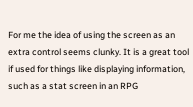For me the idea of using the screen as an extra control seems clunky. It is a great tool if used for things like displaying information, such as a stat screen in an RPG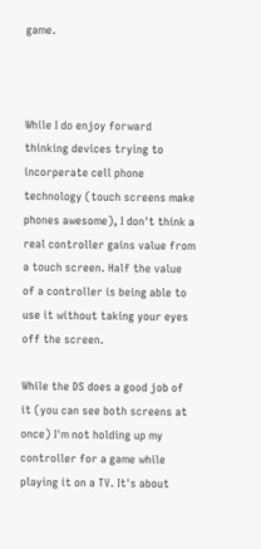game.



While I do enjoy forward thinking devices trying to incorperate cell phone technology (touch screens make phones awesome), I don't think a real controller gains value from a touch screen. Half the value of a controller is being able to use it without taking your eyes off the screen.

While the DS does a good job of it (you can see both screens at once) I'm not holding up my controller for a game while playing it on a TV. It's about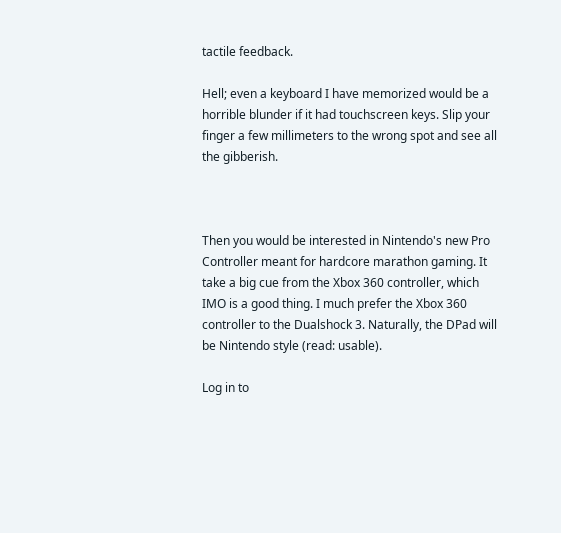tactile feedback.

Hell; even a keyboard I have memorized would be a horrible blunder if it had touchscreen keys. Slip your finger a few millimeters to the wrong spot and see all the gibberish.



Then you would be interested in Nintendo's new Pro Controller meant for hardcore marathon gaming. It take a big cue from the Xbox 360 controller, which IMO is a good thing. I much prefer the Xbox 360 controller to the Dualshock 3. Naturally, the DPad will be Nintendo style (read: usable).

Log in to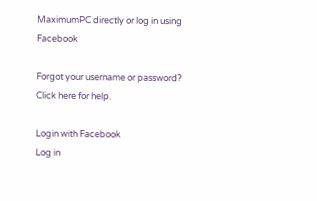MaximumPC directly or log in using Facebook

Forgot your username or password?
Click here for help.

Login with Facebook
Log in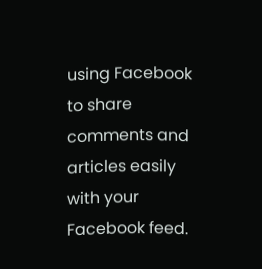using Facebook to share comments and articles easily with your Facebook feed.